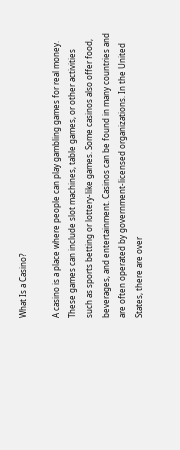What Is a Casino?

A casino is a place where people can play gambling games for real money. These games can include slot machines, table games, or other activities such as sports betting or lottery-like games. Some casinos also offer food, beverages, and entertainment. Casinos can be found in many countries and are often operated by government-licensed organizations. In the United States, there are over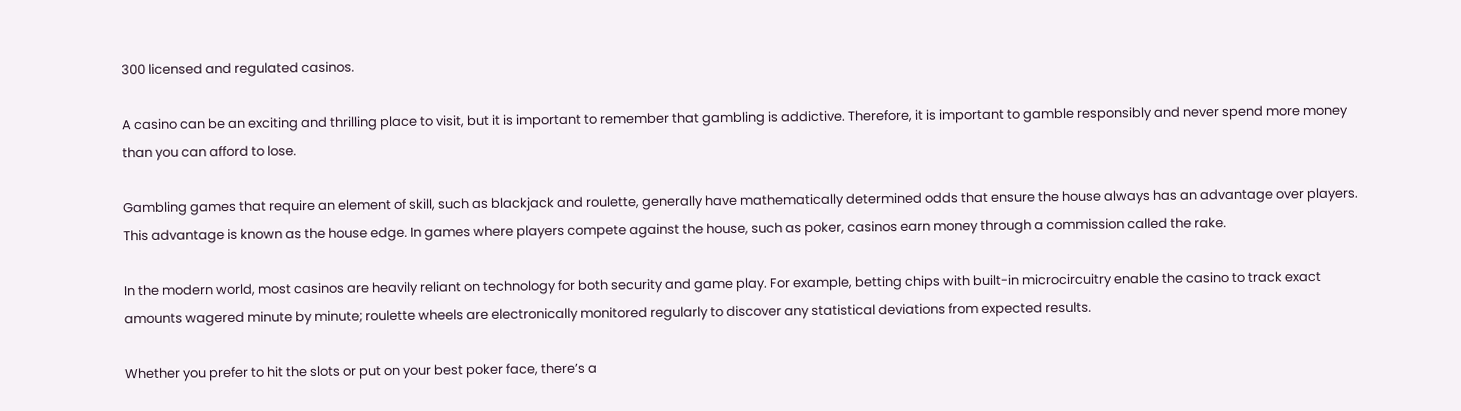300 licensed and regulated casinos.

A casino can be an exciting and thrilling place to visit, but it is important to remember that gambling is addictive. Therefore, it is important to gamble responsibly and never spend more money than you can afford to lose.

Gambling games that require an element of skill, such as blackjack and roulette, generally have mathematically determined odds that ensure the house always has an advantage over players. This advantage is known as the house edge. In games where players compete against the house, such as poker, casinos earn money through a commission called the rake.

In the modern world, most casinos are heavily reliant on technology for both security and game play. For example, betting chips with built-in microcircuitry enable the casino to track exact amounts wagered minute by minute; roulette wheels are electronically monitored regularly to discover any statistical deviations from expected results.

Whether you prefer to hit the slots or put on your best poker face, there’s a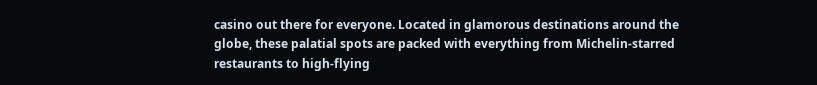casino out there for everyone. Located in glamorous destinations around the globe, these palatial spots are packed with everything from Michelin-starred restaurants to high-flying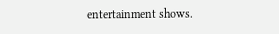entertainment shows.